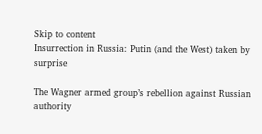Skip to content
Insurrection in Russia: Putin (and the West) taken by surprise

The Wagner armed group’s rebellion against Russian authority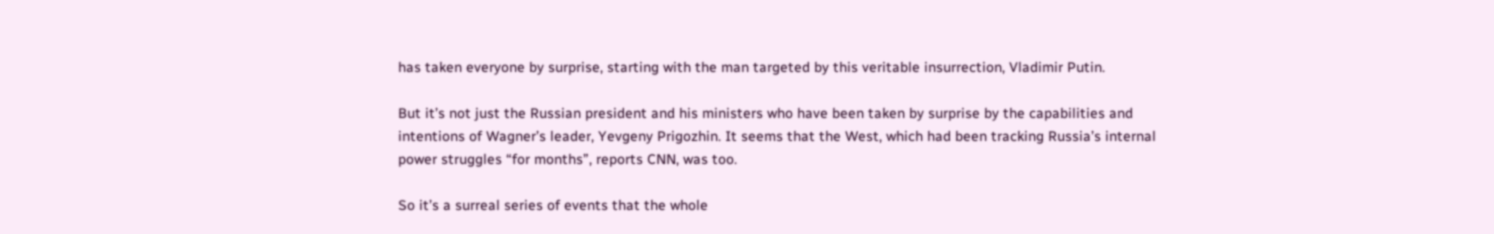has taken everyone by surprise, starting with the man targeted by this veritable insurrection, Vladimir Putin.

But it’s not just the Russian president and his ministers who have been taken by surprise by the capabilities and intentions of Wagner’s leader, Yevgeny Prigozhin. It seems that the West, which had been tracking Russia’s internal power struggles “for months”, reports CNN, was too.

So it’s a surreal series of events that the whole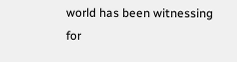world has been witnessing for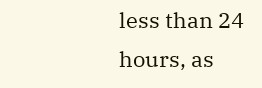less than 24 hours, as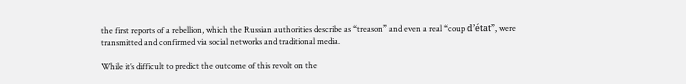the first reports of a rebellion, which the Russian authorities describe as “treason” and even a real “coup d’état”, were transmitted and confirmed via social networks and traditional media.

While it’s difficult to predict the outcome of this revolt on the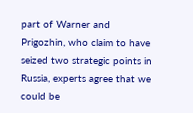part of Warner and Prigozhin, who claim to have seized two strategic points in Russia, experts agree that we could be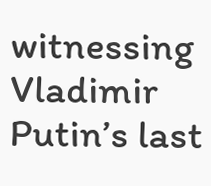witnessing Vladimir Putin’s last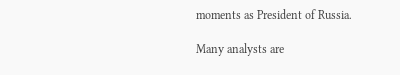moments as President of Russia.

Many analysts are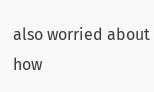also worried about how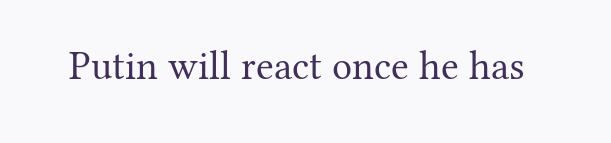Putin will react once he has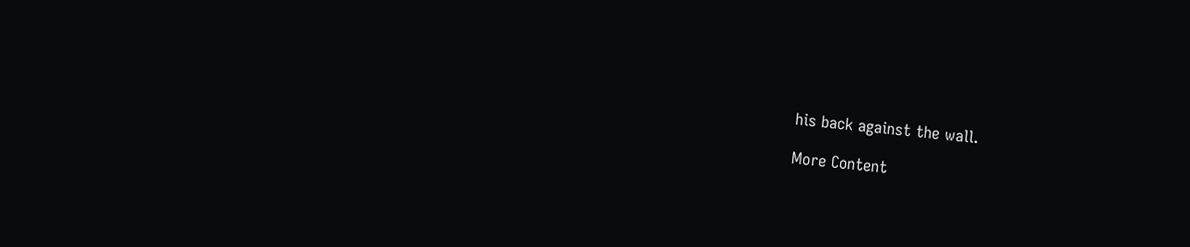his back against the wall.

More Content